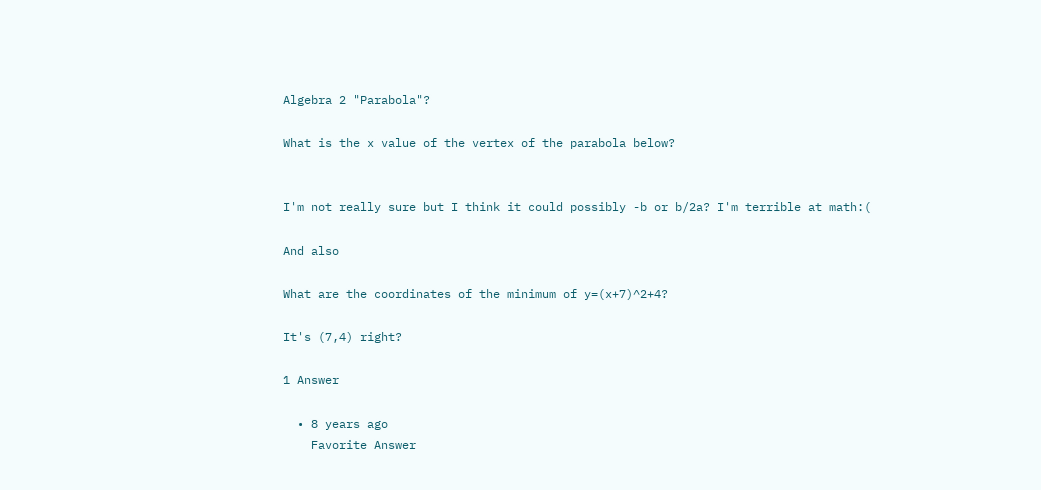Algebra 2 "Parabola"?

What is the x value of the vertex of the parabola below?


I'm not really sure but I think it could possibly -b or b/2a? I'm terrible at math:(

And also

What are the coordinates of the minimum of y=(x+7)^2+4?

It's (7,4) right?

1 Answer

  • 8 years ago
    Favorite Answer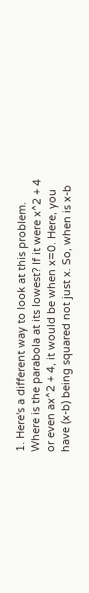1. Here's a different way to look at this problem. Where is the parabola at its lowest? If it were x^2 + 4 or even ax^2 + 4, it would be when x=0. Here, you have (x-b) being squared not just x. So, when is x-b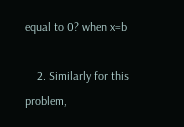equal to 0? when x=b

    2. Similarly for this problem,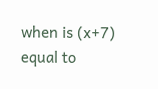when is (x+7) equal to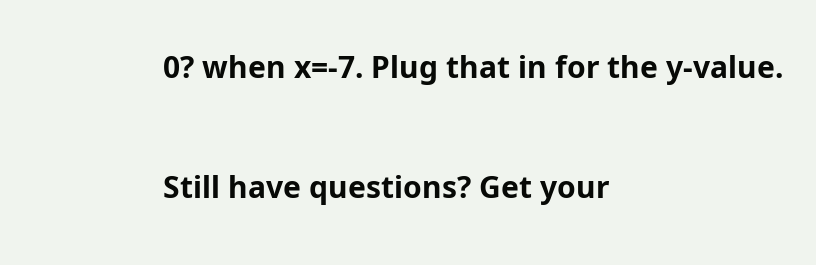0? when x=-7. Plug that in for the y-value.

Still have questions? Get your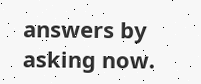answers by asking now.